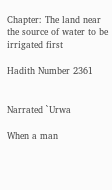Chapter: The land near the source of water to be irrigated first

Hadith Number 2361


Narrated `Urwa

When a man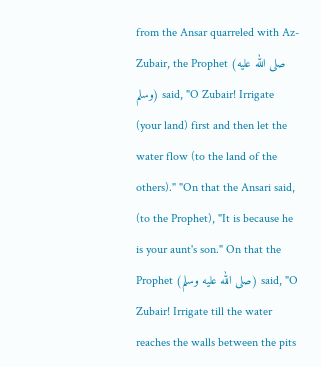from the Ansar quarreled with Az-Zubair, the Prophet (صلى الله عليه وسلم) said, "O Zubair! Irrigate (your land) first and then let the water flow (to the land of the others)." "On that the Ansari said, (to the Prophet), "It is because he is your aunt's son." On that the Prophet (صلى الله عليه وسلم) said, "O Zubair! Irrigate till the water reaches the walls between the pits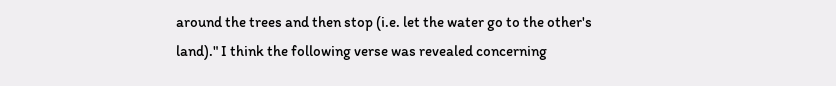around the trees and then stop (i.e. let the water go to the other's land)." I think the following verse was revealed concerning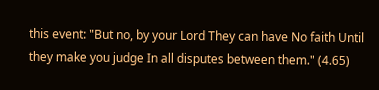this event: "But no, by your Lord They can have No faith Until they make you judge In all disputes between them." (4.65)